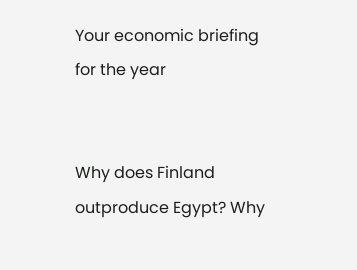Your economic briefing for the year


Why does Finland outproduce Egypt? Why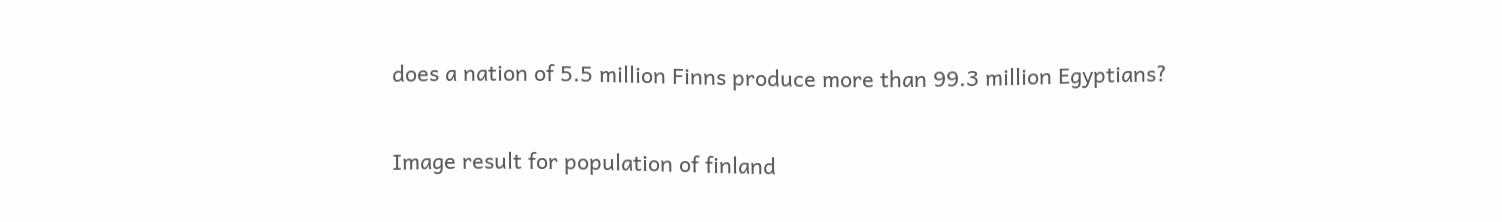does a nation of 5.5 million Finns produce more than 99.3 million Egyptians?

Image result for population of finland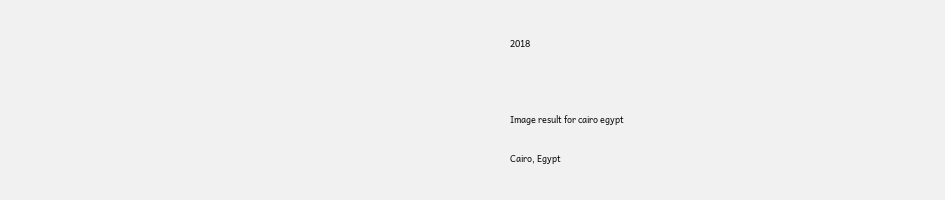2018



Image result for cairo egypt

Cairo, Egypt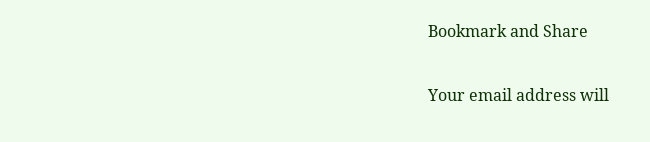Bookmark and Share

Your email address will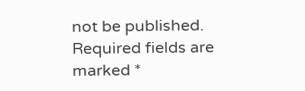not be published. Required fields are marked *